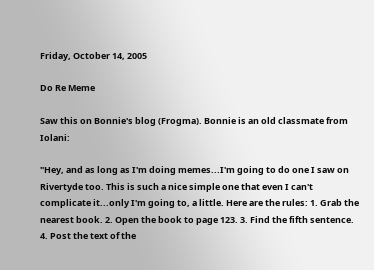Friday, October 14, 2005

Do Re Meme

Saw this on Bonnie's blog (Frogma). Bonnie is an old classmate from Iolani:

"Hey, and as long as I'm doing memes...I'm going to do one I saw on Rivertyde too. This is such a nice simple one that even I can't complicate it...only I'm going to, a little. Here are the rules: 1. Grab the nearest book. 2. Open the book to page 123. 3. Find the fifth sentence. 4. Post the text of the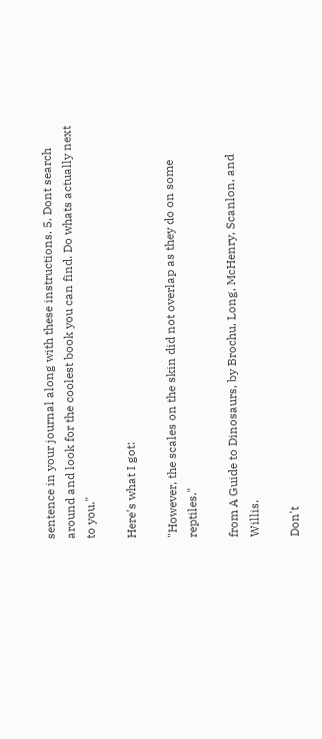sentence in your journal along with these instructions. 5. Dont search around and look for the coolest book you can find. Do whats actually next to you."

Here's what I got:

"However, the scales on the skin did not overlap as they do on some reptiles."

from A Guide to Dinosaurs, by Brochu, Long, McHenry, Scanlon, and Willis.

Don't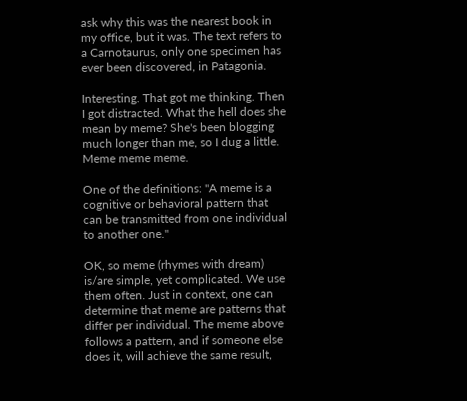ask why this was the nearest book in my office, but it was. The text refers to a Carnotaurus, only one specimen has ever been discovered, in Patagonia.

Interesting. That got me thinking. Then I got distracted. What the hell does she mean by meme? She's been blogging much longer than me, so I dug a little. Meme meme meme.

One of the definitions: "A meme is a cognitive or behavioral pattern that can be transmitted from one individual to another one."

OK, so meme (rhymes with dream) is/are simple, yet complicated. We use them often. Just in context, one can determine that meme are patterns that differ per individual. The meme above follows a pattern, and if someone else does it, will achieve the same result,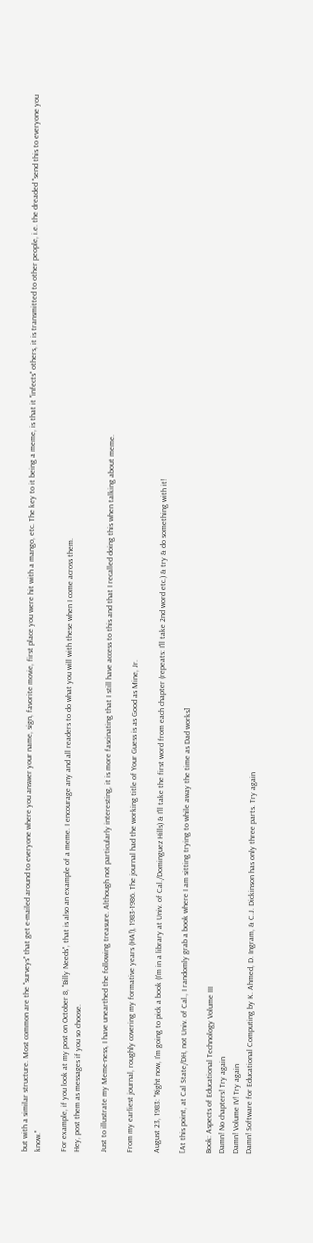but with a similar structure. Most common are the "surveys" that get e-mailed around to everyone where you answer your name, sign, favorite movie, first place you were hit with a mango, etc. The key to it being a meme, is that it "infects" others, it is transmitted to other people, i.e. the dreaded "send this to everyone you know."

For example, if you look at my post on October 8, "Billy Needs", that is also an example of a meme. I encourage any and all readers to do what you will with these when I come across them.
Hey, post them as messages if you so choose.

Just to illustrate my Meme-ness, I have unearthed the following treasure. Although not particularly interesting, it is more fascinating that I still have access to this and that I recalled doing this when talking about meme.

From my earliest journal, roughly covering my formative years (HA!), 1983-1986. The journal had the working title of Your Guess is as Good as Mine, Jr.

August 23, 1983: "Right now, I'm going to pick a book (I'm in a library at Univ. of Cal./Dominguez Hills) & I'll take the first word from each chapter (repeats: I'll take 2nd word etc.) & try & do something with it!

[At this point, at Cal State/DH, not Univ. of Cal., I randomly grab a book where I am sitting trying to while away the time as Dad works]

Book: Aspects of Educational Technology Volume III
Damn! No chapters! Try again
Damn! Volume IV! Try again
Damn! Software for Educational Computing by K. Ahmed, D. Ingram, & C.J. Dickinson has only three parts. Try again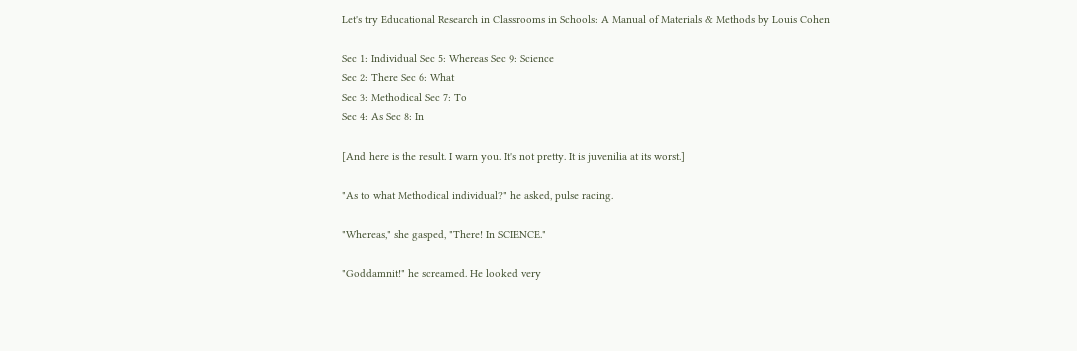Let's try Educational Research in Classrooms in Schools: A Manual of Materials & Methods by Louis Cohen

Sec 1: Individual Sec 5: Whereas Sec 9: Science
Sec 2: There Sec 6: What
Sec 3: Methodical Sec 7: To
Sec 4: As Sec 8: In

[And here is the result. I warn you. It's not pretty. It is juvenilia at its worst.]

"As to what Methodical individual?" he asked, pulse racing.

"Whereas," she gasped, "There! In SCIENCE."

"Goddamnit!" he screamed. He looked very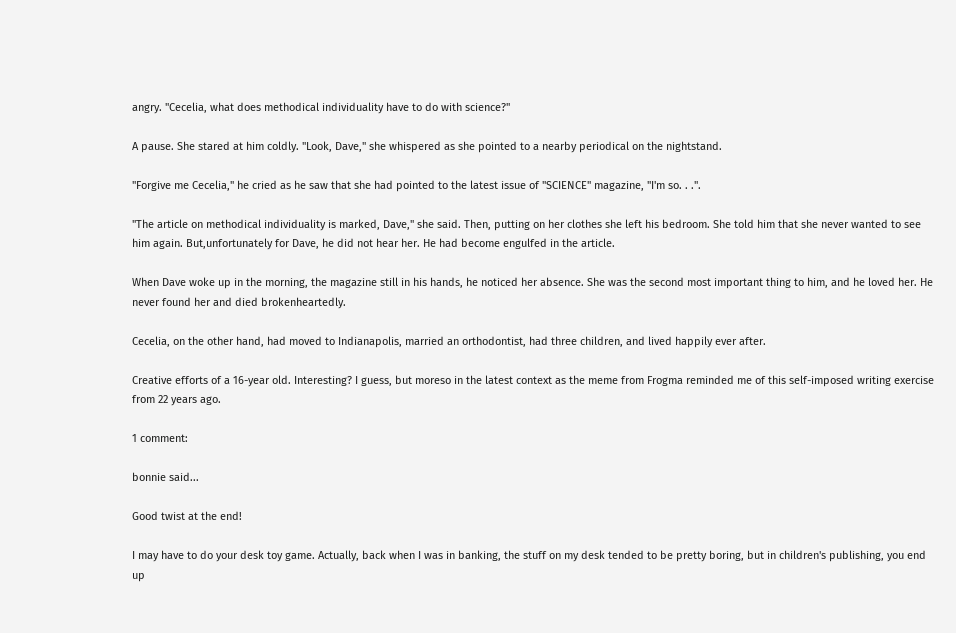angry. "Cecelia, what does methodical individuality have to do with science?"

A pause. She stared at him coldly. "Look, Dave," she whispered as she pointed to a nearby periodical on the nightstand.

"Forgive me Cecelia," he cried as he saw that she had pointed to the latest issue of "SCIENCE" magazine, "I'm so. . .".

"The article on methodical individuality is marked, Dave," she said. Then, putting on her clothes she left his bedroom. She told him that she never wanted to see him again. But,unfortunately for Dave, he did not hear her. He had become engulfed in the article.

When Dave woke up in the morning, the magazine still in his hands, he noticed her absence. She was the second most important thing to him, and he loved her. He never found her and died brokenheartedly.

Cecelia, on the other hand, had moved to Indianapolis, married an orthodontist, had three children, and lived happily ever after.

Creative efforts of a 16-year old. Interesting? I guess, but moreso in the latest context as the meme from Frogma reminded me of this self-imposed writing exercise from 22 years ago.

1 comment:

bonnie said...

Good twist at the end!

I may have to do your desk toy game. Actually, back when I was in banking, the stuff on my desk tended to be pretty boring, but in children's publishing, you end up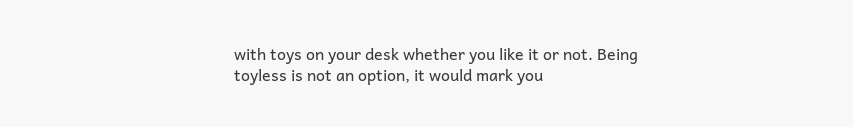with toys on your desk whether you like it or not. Being toyless is not an option, it would mark you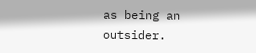as being an outsider.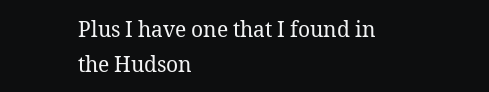Plus I have one that I found in the Hudson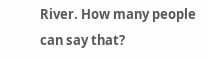River. How many people can say that?